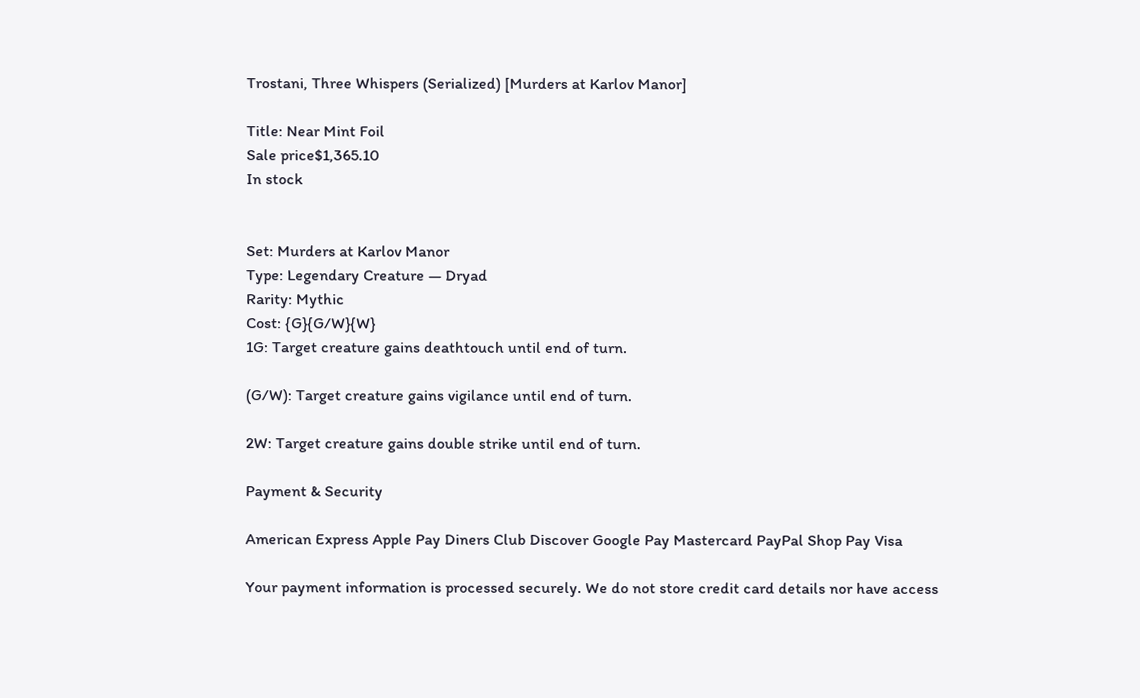Trostani, Three Whispers (Serialized) [Murders at Karlov Manor]

Title: Near Mint Foil
Sale price$1,365.10
In stock


Set: Murders at Karlov Manor
Type: Legendary Creature — Dryad
Rarity: Mythic
Cost: {G}{G/W}{W}
1G: Target creature gains deathtouch until end of turn.

(G/W): Target creature gains vigilance until end of turn.

2W: Target creature gains double strike until end of turn.

Payment & Security

American Express Apple Pay Diners Club Discover Google Pay Mastercard PayPal Shop Pay Visa

Your payment information is processed securely. We do not store credit card details nor have access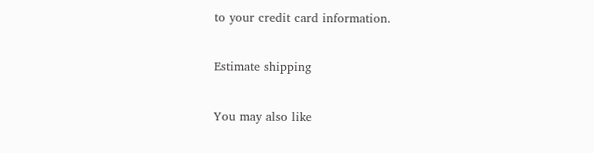to your credit card information.

Estimate shipping

You may also like